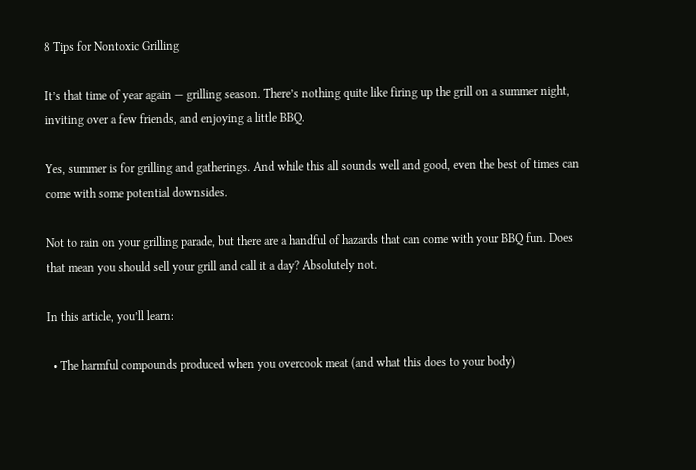8 Tips for Nontoxic Grilling

It’s that time of year again — grilling season. There’s nothing quite like firing up the grill on a summer night, inviting over a few friends, and enjoying a little BBQ.

Yes, summer is for grilling and gatherings. And while this all sounds well and good, even the best of times can come with some potential downsides.

Not to rain on your grilling parade, but there are a handful of hazards that can come with your BBQ fun. Does that mean you should sell your grill and call it a day? Absolutely not.

In this article, you’ll learn:

  • The harmful compounds produced when you overcook meat (and what this does to your body)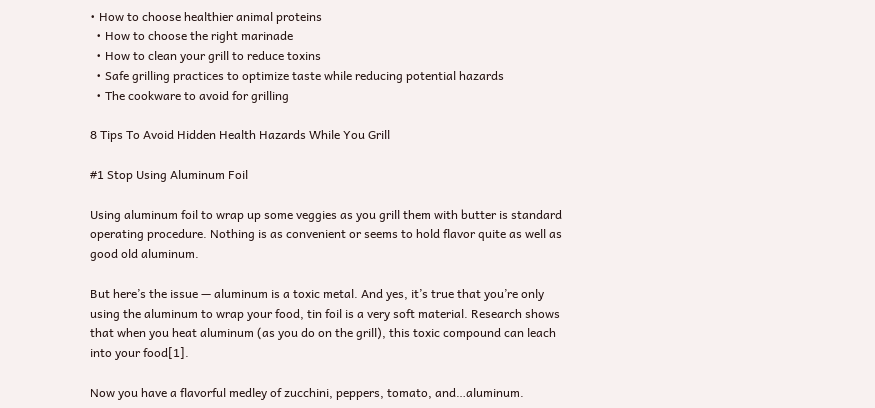• How to choose healthier animal proteins
  • How to choose the right marinade
  • How to clean your grill to reduce toxins
  • Safe grilling practices to optimize taste while reducing potential hazards
  • The cookware to avoid for grilling

8 Tips To Avoid Hidden Health Hazards While You Grill

#1 Stop Using Aluminum Foil

Using aluminum foil to wrap up some veggies as you grill them with butter is standard operating procedure. Nothing is as convenient or seems to hold flavor quite as well as good old aluminum.

But here’s the issue — aluminum is a toxic metal. And yes, it’s true that you’re only using the aluminum to wrap your food, tin foil is a very soft material. Research shows that when you heat aluminum (as you do on the grill), this toxic compound can leach into your food[1].

Now you have a flavorful medley of zucchini, peppers, tomato, and…aluminum.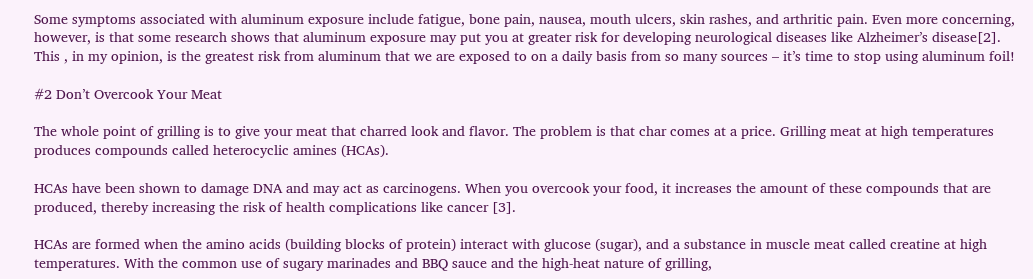Some symptoms associated with aluminum exposure include fatigue, bone pain, nausea, mouth ulcers, skin rashes, and arthritic pain. Even more concerning, however, is that some research shows that aluminum exposure may put you at greater risk for developing neurological diseases like Alzheimer’s disease[2]. This , in my opinion, is the greatest risk from aluminum that we are exposed to on a daily basis from so many sources – it’s time to stop using aluminum foil!

#2 Don’t Overcook Your Meat

The whole point of grilling is to give your meat that charred look and flavor. The problem is that char comes at a price. Grilling meat at high temperatures produces compounds called heterocyclic amines (HCAs).

HCAs have been shown to damage DNA and may act as carcinogens. When you overcook your food, it increases the amount of these compounds that are produced, thereby increasing the risk of health complications like cancer [3].

HCAs are formed when the amino acids (building blocks of protein) interact with glucose (sugar), and a substance in muscle meat called creatine at high temperatures. With the common use of sugary marinades and BBQ sauce and the high-heat nature of grilling,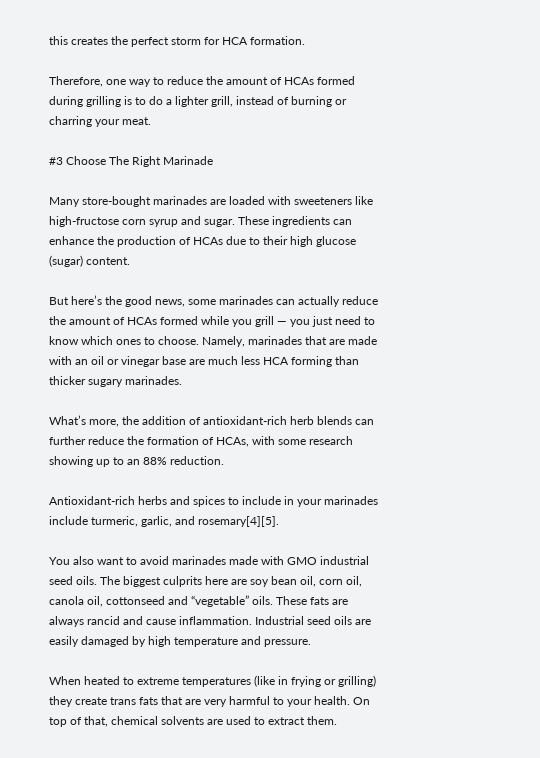this creates the perfect storm for HCA formation.

Therefore, one way to reduce the amount of HCAs formed during grilling is to do a lighter grill, instead of burning or charring your meat.

#3 Choose The Right Marinade

Many store-bought marinades are loaded with sweeteners like high-fructose corn syrup and sugar. These ingredients can enhance the production of HCAs due to their high glucose (sugar) content.

But here’s the good news, some marinades can actually reduce the amount of HCAs formed while you grill — you just need to know which ones to choose. Namely, marinades that are made with an oil or vinegar base are much less HCA forming than thicker sugary marinades.

What’s more, the addition of antioxidant-rich herb blends can further reduce the formation of HCAs, with some research showing up to an 88% reduction.

Antioxidant-rich herbs and spices to include in your marinades include turmeric, garlic, and rosemary[4][5].

You also want to avoid marinades made with GMO industrial seed oils. The biggest culprits here are soy bean oil, corn oil, canola oil, cottonseed and “vegetable” oils. These fats are always rancid and cause inflammation. Industrial seed oils are easily damaged by high temperature and pressure.

When heated to extreme temperatures (like in frying or grilling) they create trans fats that are very harmful to your health. On top of that, chemical solvents are used to extract them.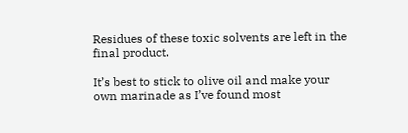Residues of these toxic solvents are left in the final product.

It’s best to stick to olive oil and make your own marinade as I’ve found most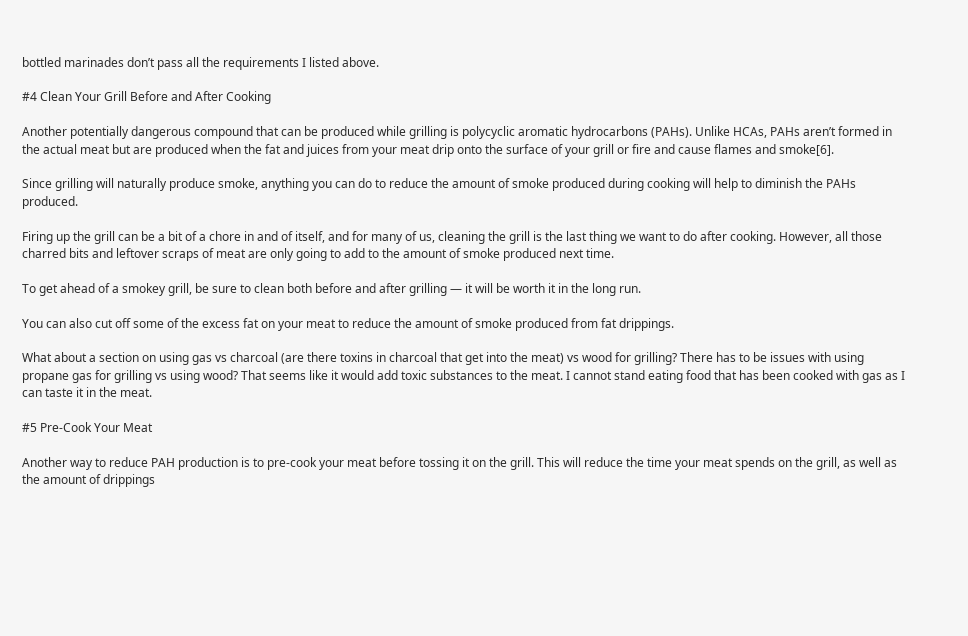bottled marinades don’t pass all the requirements I listed above.

#4 Clean Your Grill Before and After Cooking

Another potentially dangerous compound that can be produced while grilling is polycyclic aromatic hydrocarbons (PAHs). Unlike HCAs, PAHs aren’t formed in the actual meat but are produced when the fat and juices from your meat drip onto the surface of your grill or fire and cause flames and smoke[6].

Since grilling will naturally produce smoke, anything you can do to reduce the amount of smoke produced during cooking will help to diminish the PAHs produced.

Firing up the grill can be a bit of a chore in and of itself, and for many of us, cleaning the grill is the last thing we want to do after cooking. However, all those charred bits and leftover scraps of meat are only going to add to the amount of smoke produced next time.

To get ahead of a smokey grill, be sure to clean both before and after grilling — it will be worth it in the long run.

You can also cut off some of the excess fat on your meat to reduce the amount of smoke produced from fat drippings.

What about a section on using gas vs charcoal (are there toxins in charcoal that get into the meat) vs wood for grilling? There has to be issues with using propane gas for grilling vs using wood? That seems like it would add toxic substances to the meat. I cannot stand eating food that has been cooked with gas as I can taste it in the meat.

#5 Pre-Cook Your Meat

Another way to reduce PAH production is to pre-cook your meat before tossing it on the grill. This will reduce the time your meat spends on the grill, as well as the amount of drippings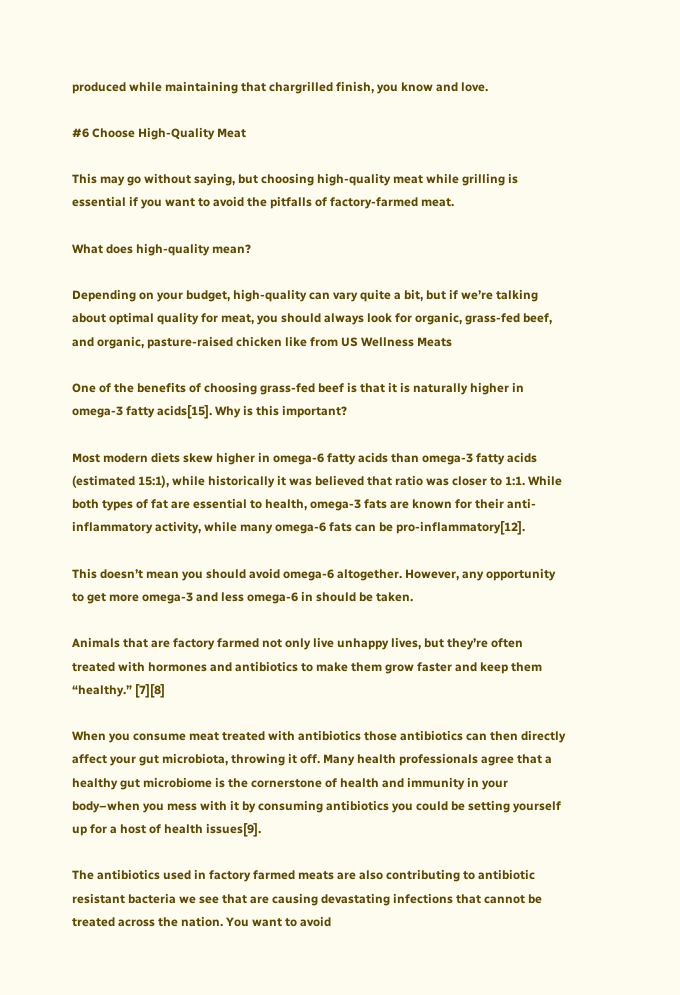produced while maintaining that chargrilled finish, you know and love.

#6 Choose High-Quality Meat

This may go without saying, but choosing high-quality meat while grilling is essential if you want to avoid the pitfalls of factory-farmed meat.

What does high-quality mean?

Depending on your budget, high-quality can vary quite a bit, but if we’re talking about optimal quality for meat, you should always look for organic, grass-fed beef, and organic, pasture-raised chicken like from US Wellness Meats

One of the benefits of choosing grass-fed beef is that it is naturally higher in omega-3 fatty acids[15]. Why is this important?

Most modern diets skew higher in omega-6 fatty acids than omega-3 fatty acids (estimated 15:1), while historically it was believed that ratio was closer to 1:1. While both types of fat are essential to health, omega-3 fats are known for their anti-inflammatory activity, while many omega-6 fats can be pro-inflammatory[12].

This doesn’t mean you should avoid omega-6 altogether. However, any opportunity to get more omega-3 and less omega-6 in should be taken.

Animals that are factory farmed not only live unhappy lives, but they’re often treated with hormones and antibiotics to make them grow faster and keep them “healthy.” [7][8]

When you consume meat treated with antibiotics those antibiotics can then directly affect your gut microbiota, throwing it off. Many health professionals agree that a healthy gut microbiome is the cornerstone of health and immunity in your body–when you mess with it by consuming antibiotics you could be setting yourself up for a host of health issues[9].

The antibiotics used in factory farmed meats are also contributing to antibiotic resistant bacteria we see that are causing devastating infections that cannot be treated across the nation. You want to avoid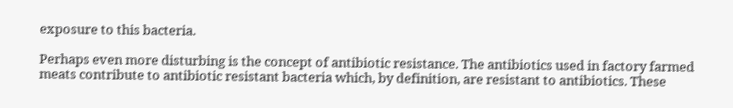exposure to this bacteria.

Perhaps even more disturbing is the concept of antibiotic resistance. The antibiotics used in factory farmed meats contribute to antibiotic resistant bacteria which, by definition, are resistant to antibiotics. These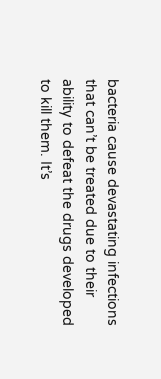bacteria cause devastating infections that can’t be treated due to their ability to defeat the drugs developed to kill them. It’s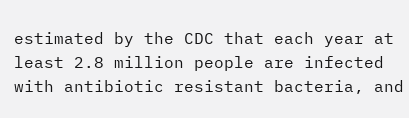estimated by the CDC that each year at least 2.8 million people are infected with antibiotic resistant bacteria, and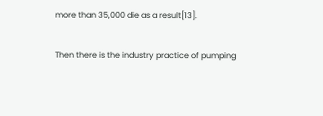more than 35,000 die as a result[13].

Then there is the industry practice of pumping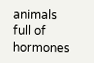animals full of hormones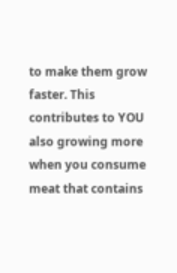to make them grow faster. This contributes to YOU also growing more when you consume meat that contains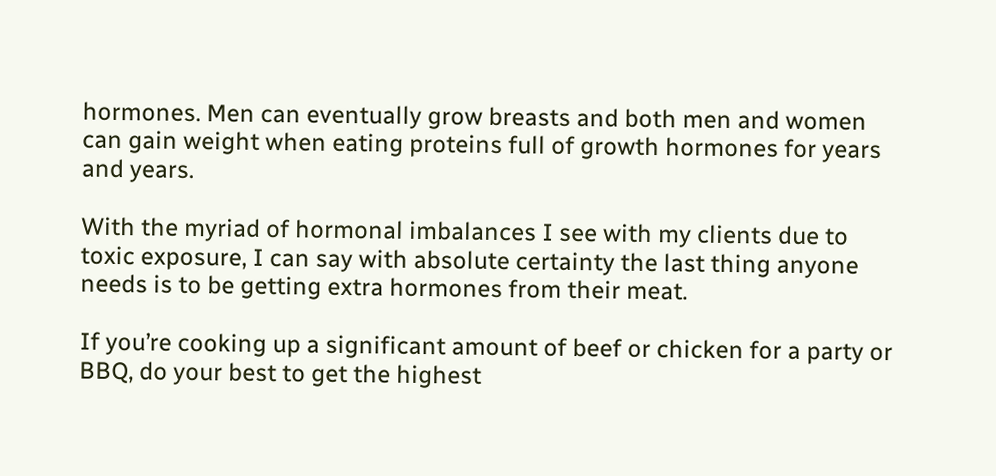hormones. Men can eventually grow breasts and both men and women can gain weight when eating proteins full of growth hormones for years and years.

With the myriad of hormonal imbalances I see with my clients due to toxic exposure, I can say with absolute certainty the last thing anyone needs is to be getting extra hormones from their meat.

If you’re cooking up a significant amount of beef or chicken for a party or BBQ, do your best to get the highest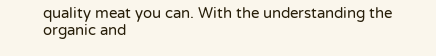quality meat you can. With the understanding the organic and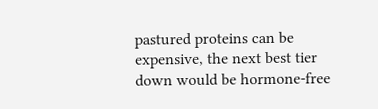pastured proteins can be expensive, the next best tier down would be hormone-free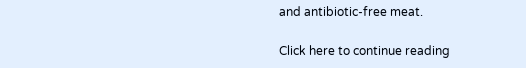and antibiotic-free meat.

Click here to continue reading